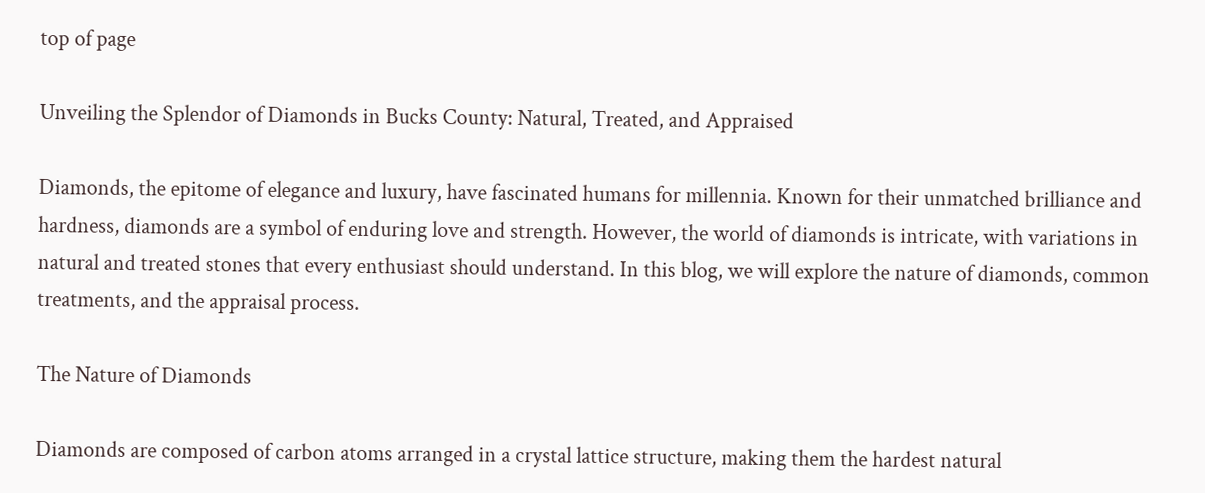top of page

Unveiling the Splendor of Diamonds in Bucks County: Natural, Treated, and Appraised

Diamonds, the epitome of elegance and luxury, have fascinated humans for millennia. Known for their unmatched brilliance and hardness, diamonds are a symbol of enduring love and strength. However, the world of diamonds is intricate, with variations in natural and treated stones that every enthusiast should understand. In this blog, we will explore the nature of diamonds, common treatments, and the appraisal process.

The Nature of Diamonds

Diamonds are composed of carbon atoms arranged in a crystal lattice structure, making them the hardest natural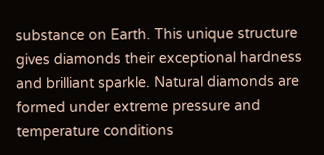substance on Earth. This unique structure gives diamonds their exceptional hardness and brilliant sparkle. Natural diamonds are formed under extreme pressure and temperature conditions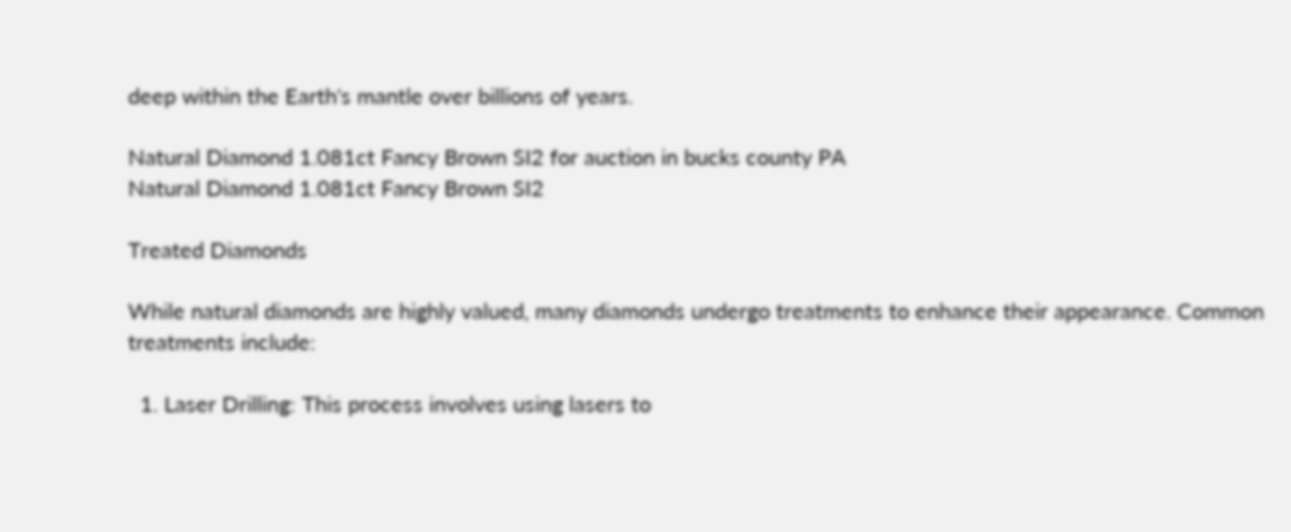deep within the Earth's mantle over billions of years.

Natural Diamond 1.081ct Fancy Brown SI2 for auction in bucks county PA
Natural Diamond 1.081ct Fancy Brown SI2

Treated Diamonds

While natural diamonds are highly valued, many diamonds undergo treatments to enhance their appearance. Common treatments include:

  1. Laser Drilling: This process involves using lasers to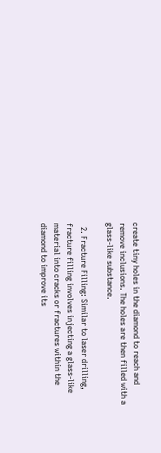create tiny holes in the diamond to reach and remove inclusions. The holes are then filled with a glass-like substance.

  2. Fracture Filling: Similar to laser drilling, fracture filling involves injecting a glass-like material into cracks or fractures within the diamond to improve its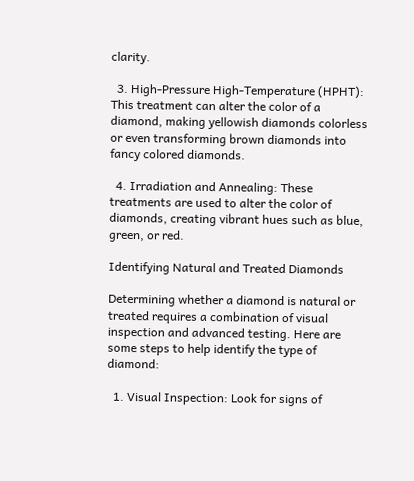clarity.

  3. High-Pressure High-Temperature (HPHT): This treatment can alter the color of a diamond, making yellowish diamonds colorless or even transforming brown diamonds into fancy colored diamonds.

  4. Irradiation and Annealing: These treatments are used to alter the color of diamonds, creating vibrant hues such as blue, green, or red.

Identifying Natural and Treated Diamonds

Determining whether a diamond is natural or treated requires a combination of visual inspection and advanced testing. Here are some steps to help identify the type of diamond:

  1. Visual Inspection: Look for signs of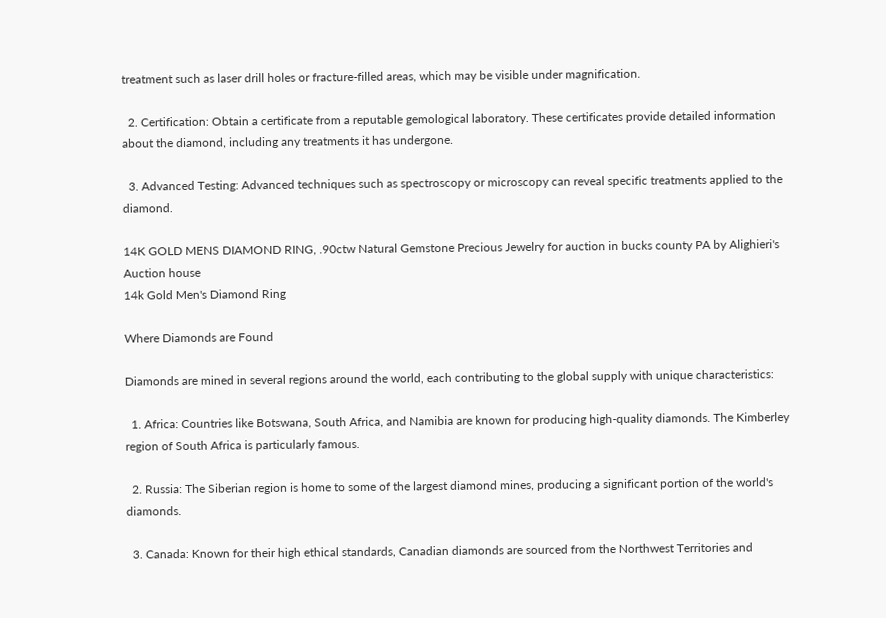treatment such as laser drill holes or fracture-filled areas, which may be visible under magnification.

  2. Certification: Obtain a certificate from a reputable gemological laboratory. These certificates provide detailed information about the diamond, including any treatments it has undergone.

  3. Advanced Testing: Advanced techniques such as spectroscopy or microscopy can reveal specific treatments applied to the diamond.

14K GOLD MENS DIAMOND RING, .90ctw Natural Gemstone Precious Jewelry for auction in bucks county PA by Alighieri's Auction house
14k Gold Men's Diamond Ring

Where Diamonds are Found

Diamonds are mined in several regions around the world, each contributing to the global supply with unique characteristics:

  1. Africa: Countries like Botswana, South Africa, and Namibia are known for producing high-quality diamonds. The Kimberley region of South Africa is particularly famous.

  2. Russia: The Siberian region is home to some of the largest diamond mines, producing a significant portion of the world's diamonds.

  3. Canada: Known for their high ethical standards, Canadian diamonds are sourced from the Northwest Territories and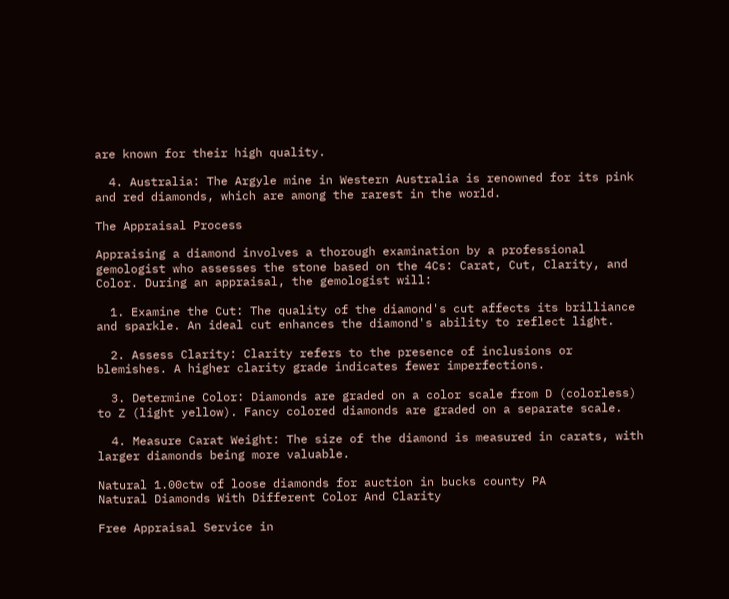are known for their high quality.

  4. Australia: The Argyle mine in Western Australia is renowned for its pink and red diamonds, which are among the rarest in the world.

The Appraisal Process

Appraising a diamond involves a thorough examination by a professional gemologist who assesses the stone based on the 4Cs: Carat, Cut, Clarity, and Color. During an appraisal, the gemologist will:

  1. Examine the Cut: The quality of the diamond's cut affects its brilliance and sparkle. An ideal cut enhances the diamond's ability to reflect light.

  2. Assess Clarity: Clarity refers to the presence of inclusions or blemishes. A higher clarity grade indicates fewer imperfections.

  3. Determine Color: Diamonds are graded on a color scale from D (colorless) to Z (light yellow). Fancy colored diamonds are graded on a separate scale.

  4. Measure Carat Weight: The size of the diamond is measured in carats, with larger diamonds being more valuable.

Natural 1.00ctw of loose diamonds for auction in bucks county PA
Natural Diamonds With Different Color And Clarity

Free Appraisal Service in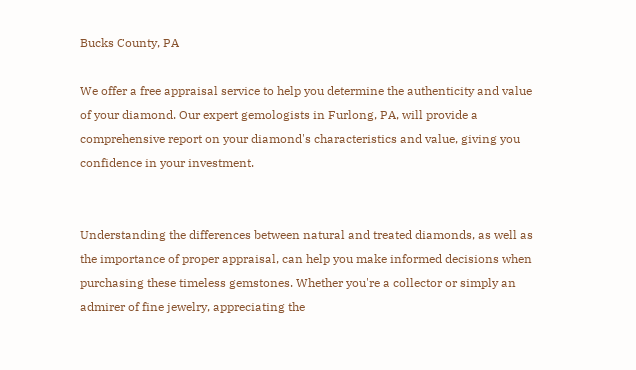Bucks County, PA

We offer a free appraisal service to help you determine the authenticity and value of your diamond. Our expert gemologists in Furlong, PA, will provide a comprehensive report on your diamond's characteristics and value, giving you confidence in your investment.


Understanding the differences between natural and treated diamonds, as well as the importance of proper appraisal, can help you make informed decisions when purchasing these timeless gemstones. Whether you're a collector or simply an admirer of fine jewelry, appreciating the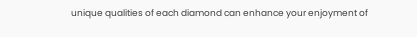unique qualities of each diamond can enhance your enjoyment of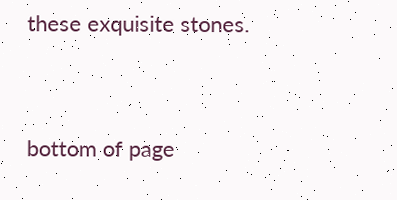these exquisite stones.


bottom of page